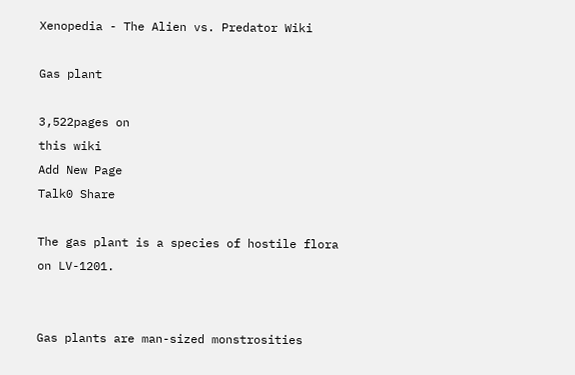Xenopedia - The Alien vs. Predator Wiki

Gas plant

3,522pages on
this wiki
Add New Page
Talk0 Share

The gas plant is a species of hostile flora on LV-1201.


Gas plants are man-sized monstrosities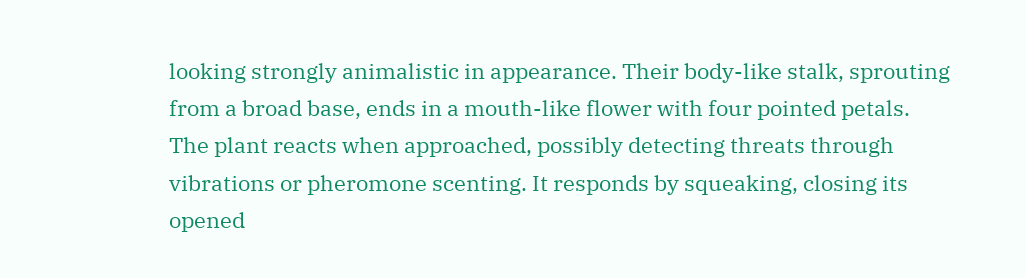looking strongly animalistic in appearance. Their body-like stalk, sprouting from a broad base, ends in a mouth-like flower with four pointed petals. The plant reacts when approached, possibly detecting threats through vibrations or pheromone scenting. It responds by squeaking, closing its opened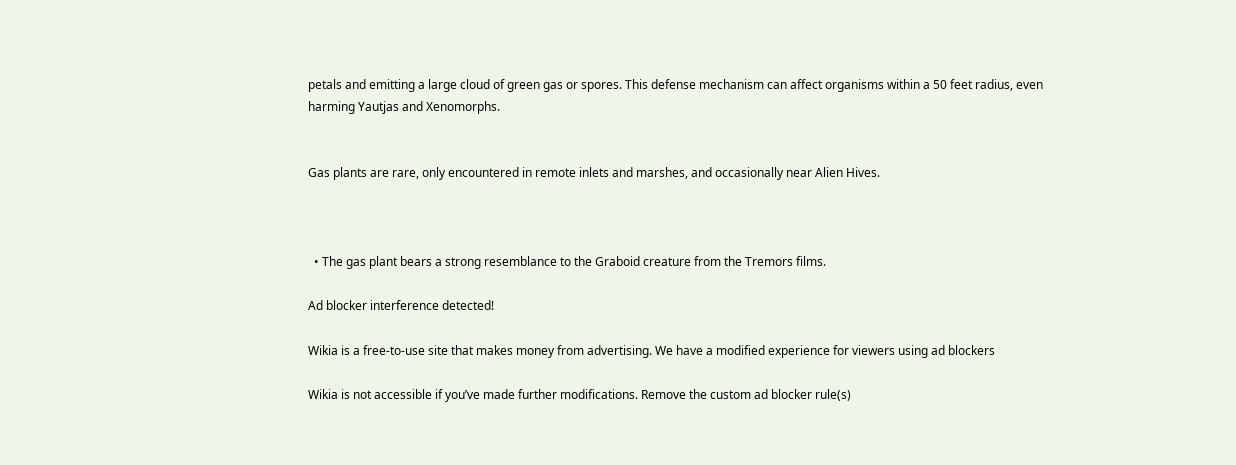petals and emitting a large cloud of green gas or spores. This defense mechanism can affect organisms within a 50 feet radius, even harming Yautjas and Xenomorphs.


Gas plants are rare, only encountered in remote inlets and marshes, and occasionally near Alien Hives.



  • The gas plant bears a strong resemblance to the Graboid creature from the Tremors films.

Ad blocker interference detected!

Wikia is a free-to-use site that makes money from advertising. We have a modified experience for viewers using ad blockers

Wikia is not accessible if you’ve made further modifications. Remove the custom ad blocker rule(s)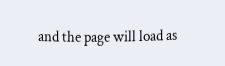and the page will load as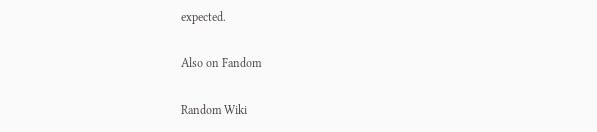expected.

Also on Fandom

Random Wiki